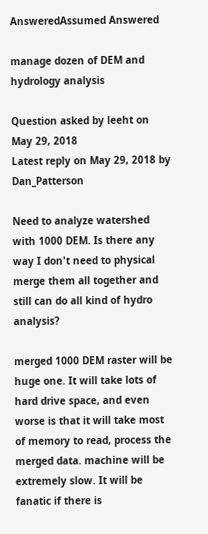AnsweredAssumed Answered

manage dozen of DEM and hydrology analysis

Question asked by leeht on May 29, 2018
Latest reply on May 29, 2018 by Dan_Patterson

Need to analyze watershed with 1000 DEM. Is there any way I don't need to physical merge them all together and still can do all kind of hydro analysis?

merged 1000 DEM raster will be huge one. It will take lots of hard drive space, and even worse is that it will take most of memory to read, process the merged data. machine will be extremely slow. It will be fanatic if there is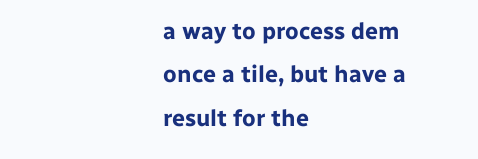a way to process dem once a tile, but have a result for the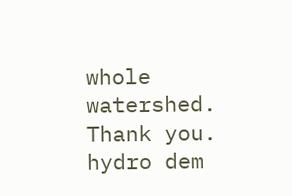whole watershed. Thank you.  hydro dem